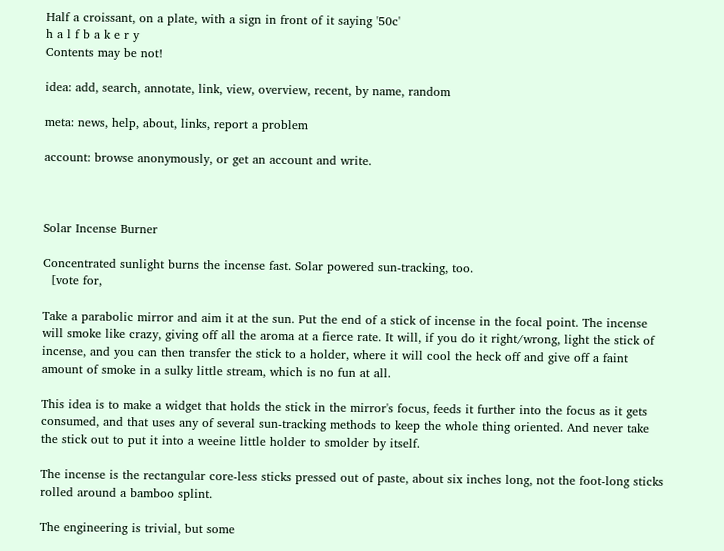Half a croissant, on a plate, with a sign in front of it saying '50c'
h a l f b a k e r y
Contents may be not!

idea: add, search, annotate, link, view, overview, recent, by name, random

meta: news, help, about, links, report a problem

account: browse anonymously, or get an account and write.



Solar Incense Burner

Concentrated sunlight burns the incense fast. Solar powered sun-tracking, too.
  [vote for,

Take a parabolic mirror and aim it at the sun. Put the end of a stick of incense in the focal point. The incense will smoke like crazy, giving off all the aroma at a fierce rate. It will, if you do it right/wrong, light the stick of incense, and you can then transfer the stick to a holder, where it will cool the heck off and give off a faint amount of smoke in a sulky little stream, which is no fun at all.

This idea is to make a widget that holds the stick in the mirror's focus, feeds it further into the focus as it gets consumed, and that uses any of several sun-tracking methods to keep the whole thing oriented. And never take the stick out to put it into a weeine little holder to smolder by itself.

The incense is the rectangular core-less sticks pressed out of paste, about six inches long, not the foot-long sticks rolled around a bamboo splint.

The engineering is trivial, but some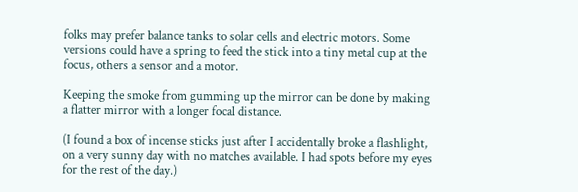folks may prefer balance tanks to solar cells and electric motors. Some versions could have a spring to feed the stick into a tiny metal cup at the focus, others a sensor and a motor.

Keeping the smoke from gumming up the mirror can be done by making a flatter mirror with a longer focal distance.

(I found a box of incense sticks just after I accidentally broke a flashlight, on a very sunny day with no matches available. I had spots before my eyes for the rest of the day.)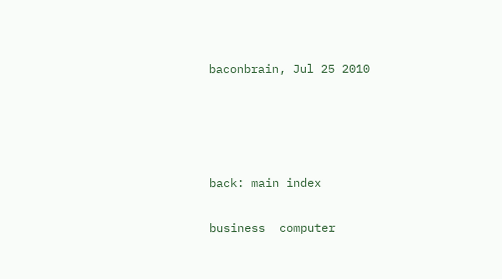baconbrain, Jul 25 2010




back: main index

business  computer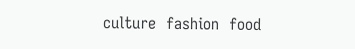culture  fashion  food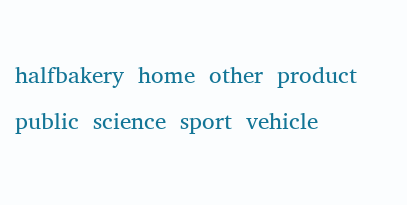halfbakery  home  other  product  public  science  sport  vehicle